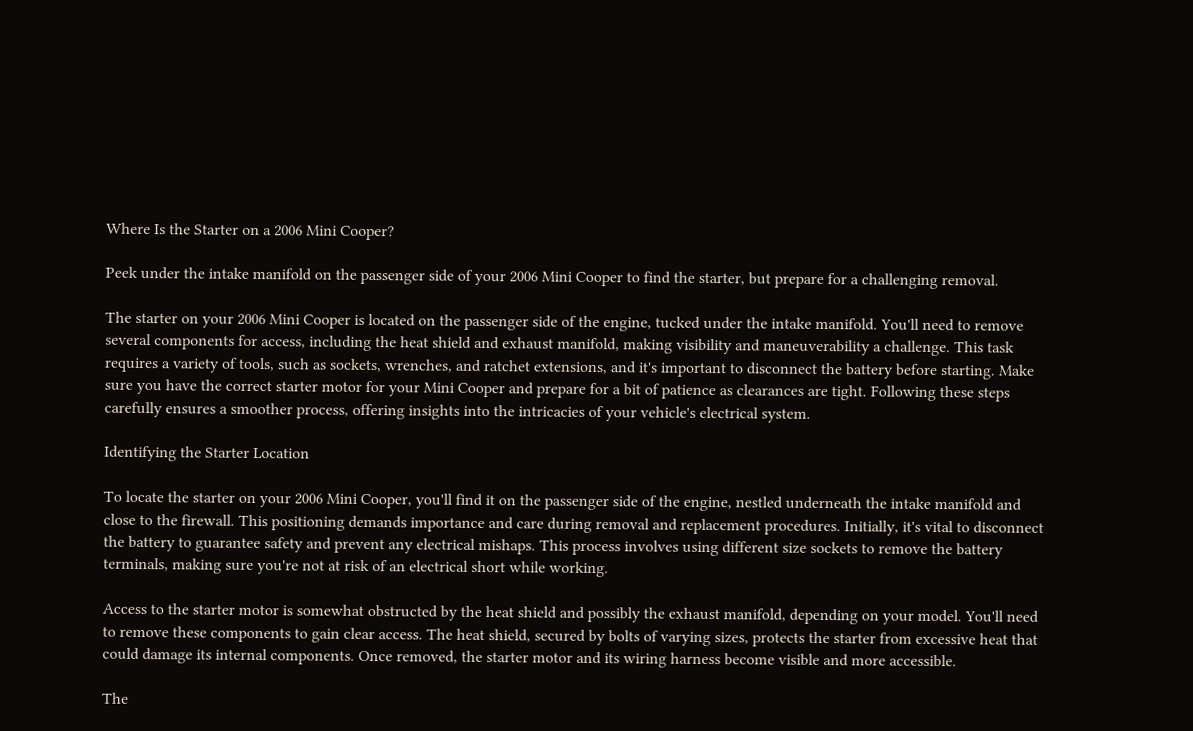Where Is the Starter on a 2006 Mini Cooper?

Peek under the intake manifold on the passenger side of your 2006 Mini Cooper to find the starter, but prepare for a challenging removal.

The starter on your 2006 Mini Cooper is located on the passenger side of the engine, tucked under the intake manifold. You'll need to remove several components for access, including the heat shield and exhaust manifold, making visibility and maneuverability a challenge. This task requires a variety of tools, such as sockets, wrenches, and ratchet extensions, and it's important to disconnect the battery before starting. Make sure you have the correct starter motor for your Mini Cooper and prepare for a bit of patience as clearances are tight. Following these steps carefully ensures a smoother process, offering insights into the intricacies of your vehicle's electrical system.

Identifying the Starter Location

To locate the starter on your 2006 Mini Cooper, you'll find it on the passenger side of the engine, nestled underneath the intake manifold and close to the firewall. This positioning demands importance and care during removal and replacement procedures. Initially, it's vital to disconnect the battery to guarantee safety and prevent any electrical mishaps. This process involves using different size sockets to remove the battery terminals, making sure you're not at risk of an electrical short while working.

Access to the starter motor is somewhat obstructed by the heat shield and possibly the exhaust manifold, depending on your model. You'll need to remove these components to gain clear access. The heat shield, secured by bolts of varying sizes, protects the starter from excessive heat that could damage its internal components. Once removed, the starter motor and its wiring harness become visible and more accessible.

The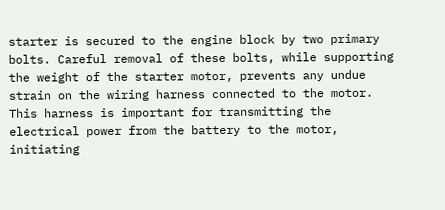starter is secured to the engine block by two primary bolts. Careful removal of these bolts, while supporting the weight of the starter motor, prevents any undue strain on the wiring harness connected to the motor. This harness is important for transmitting the electrical power from the battery to the motor, initiating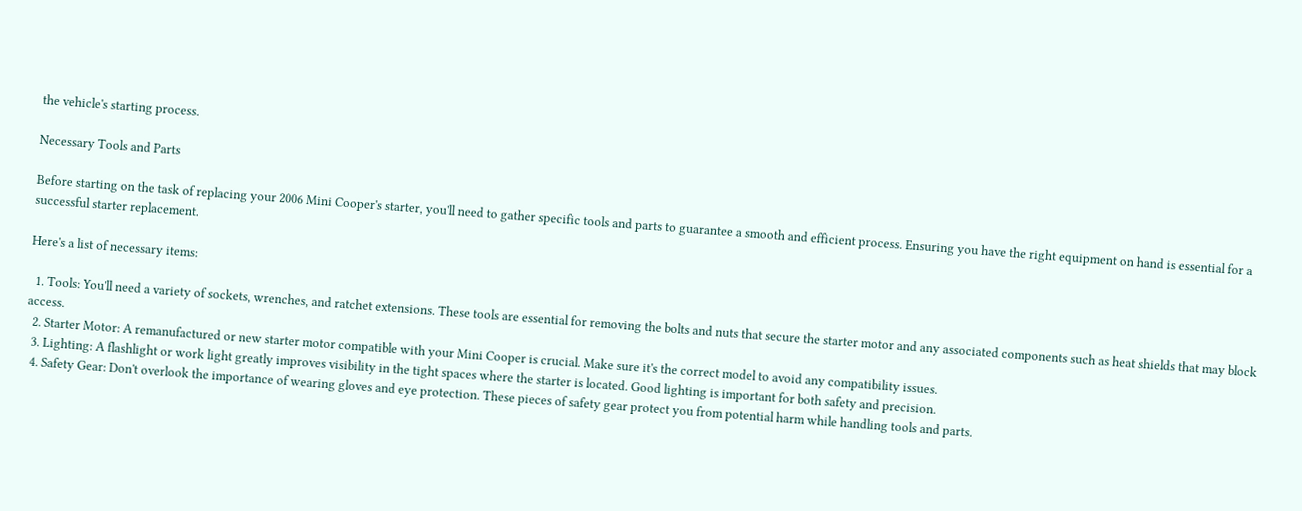the vehicle's starting process.

Necessary Tools and Parts

Before starting on the task of replacing your 2006 Mini Cooper's starter, you'll need to gather specific tools and parts to guarantee a smooth and efficient process. Ensuring you have the right equipment on hand is essential for a successful starter replacement.

Here's a list of necessary items:

  1. Tools: You'll need a variety of sockets, wrenches, and ratchet extensions. These tools are essential for removing the bolts and nuts that secure the starter motor and any associated components such as heat shields that may block access.
  2. Starter Motor: A remanufactured or new starter motor compatible with your Mini Cooper is crucial. Make sure it's the correct model to avoid any compatibility issues.
  3. Lighting: A flashlight or work light greatly improves visibility in the tight spaces where the starter is located. Good lighting is important for both safety and precision.
  4. Safety Gear: Don't overlook the importance of wearing gloves and eye protection. These pieces of safety gear protect you from potential harm while handling tools and parts.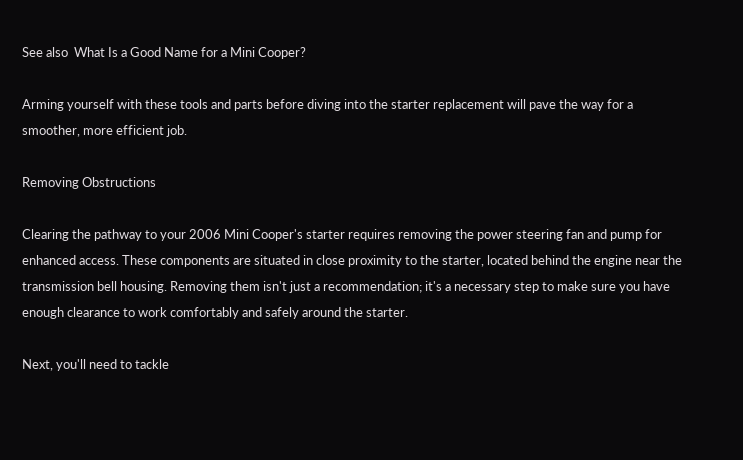See also  What Is a Good Name for a Mini Cooper?

Arming yourself with these tools and parts before diving into the starter replacement will pave the way for a smoother, more efficient job.

Removing Obstructions

Clearing the pathway to your 2006 Mini Cooper's starter requires removing the power steering fan and pump for enhanced access. These components are situated in close proximity to the starter, located behind the engine near the transmission bell housing. Removing them isn't just a recommendation; it's a necessary step to make sure you have enough clearance to work comfortably and safely around the starter.

Next, you'll need to tackle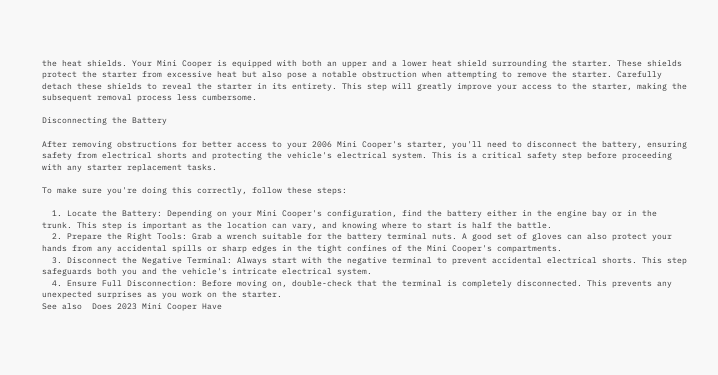the heat shields. Your Mini Cooper is equipped with both an upper and a lower heat shield surrounding the starter. These shields protect the starter from excessive heat but also pose a notable obstruction when attempting to remove the starter. Carefully detach these shields to reveal the starter in its entirety. This step will greatly improve your access to the starter, making the subsequent removal process less cumbersome.

Disconnecting the Battery

After removing obstructions for better access to your 2006 Mini Cooper's starter, you'll need to disconnect the battery, ensuring safety from electrical shorts and protecting the vehicle's electrical system. This is a critical safety step before proceeding with any starter replacement tasks.

To make sure you're doing this correctly, follow these steps:

  1. Locate the Battery: Depending on your Mini Cooper's configuration, find the battery either in the engine bay or in the trunk. This step is important as the location can vary, and knowing where to start is half the battle.
  2. Prepare the Right Tools: Grab a wrench suitable for the battery terminal nuts. A good set of gloves can also protect your hands from any accidental spills or sharp edges in the tight confines of the Mini Cooper's compartments.
  3. Disconnect the Negative Terminal: Always start with the negative terminal to prevent accidental electrical shorts. This step safeguards both you and the vehicle's intricate electrical system.
  4. Ensure Full Disconnection: Before moving on, double-check that the terminal is completely disconnected. This prevents any unexpected surprises as you work on the starter.
See also  Does 2023 Mini Cooper Have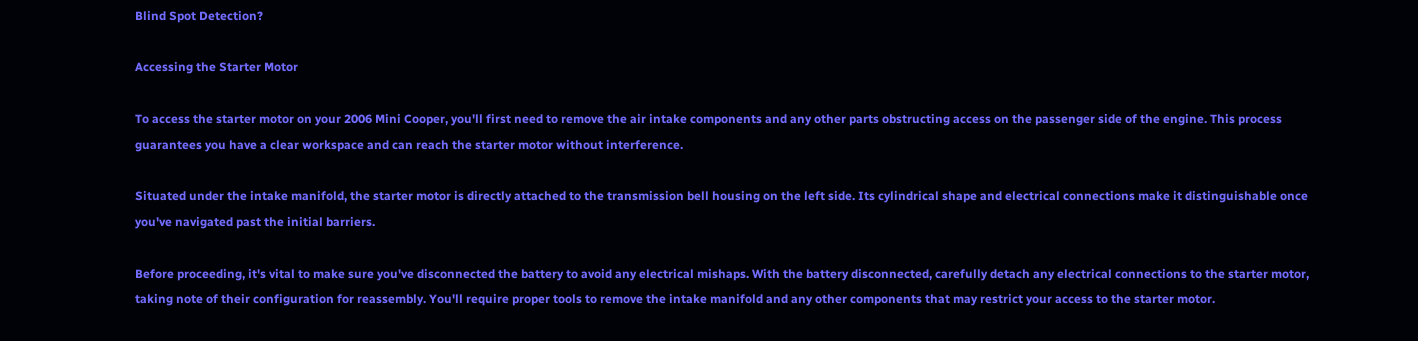Blind Spot Detection?

Accessing the Starter Motor

To access the starter motor on your 2006 Mini Cooper, you'll first need to remove the air intake components and any other parts obstructing access on the passenger side of the engine. This process guarantees you have a clear workspace and can reach the starter motor without interference.

Situated under the intake manifold, the starter motor is directly attached to the transmission bell housing on the left side. Its cylindrical shape and electrical connections make it distinguishable once you've navigated past the initial barriers.

Before proceeding, it's vital to make sure you've disconnected the battery to avoid any electrical mishaps. With the battery disconnected, carefully detach any electrical connections to the starter motor, taking note of their configuration for reassembly. You'll require proper tools to remove the intake manifold and any other components that may restrict your access to the starter motor.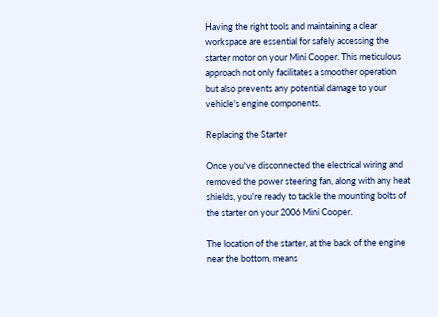Having the right tools and maintaining a clear workspace are essential for safely accessing the starter motor on your Mini Cooper. This meticulous approach not only facilitates a smoother operation but also prevents any potential damage to your vehicle's engine components.

Replacing the Starter

Once you've disconnected the electrical wiring and removed the power steering fan, along with any heat shields, you're ready to tackle the mounting bolts of the starter on your 2006 Mini Cooper.

The location of the starter, at the back of the engine near the bottom, means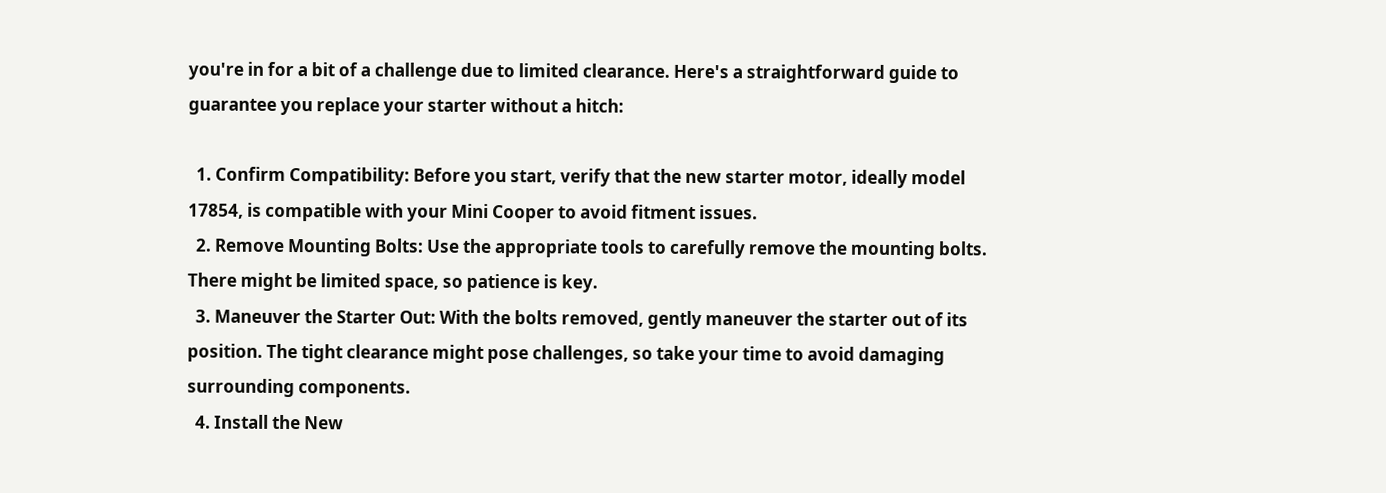you're in for a bit of a challenge due to limited clearance. Here's a straightforward guide to guarantee you replace your starter without a hitch:

  1. Confirm Compatibility: Before you start, verify that the new starter motor, ideally model 17854, is compatible with your Mini Cooper to avoid fitment issues.
  2. Remove Mounting Bolts: Use the appropriate tools to carefully remove the mounting bolts. There might be limited space, so patience is key.
  3. Maneuver the Starter Out: With the bolts removed, gently maneuver the starter out of its position. The tight clearance might pose challenges, so take your time to avoid damaging surrounding components.
  4. Install the New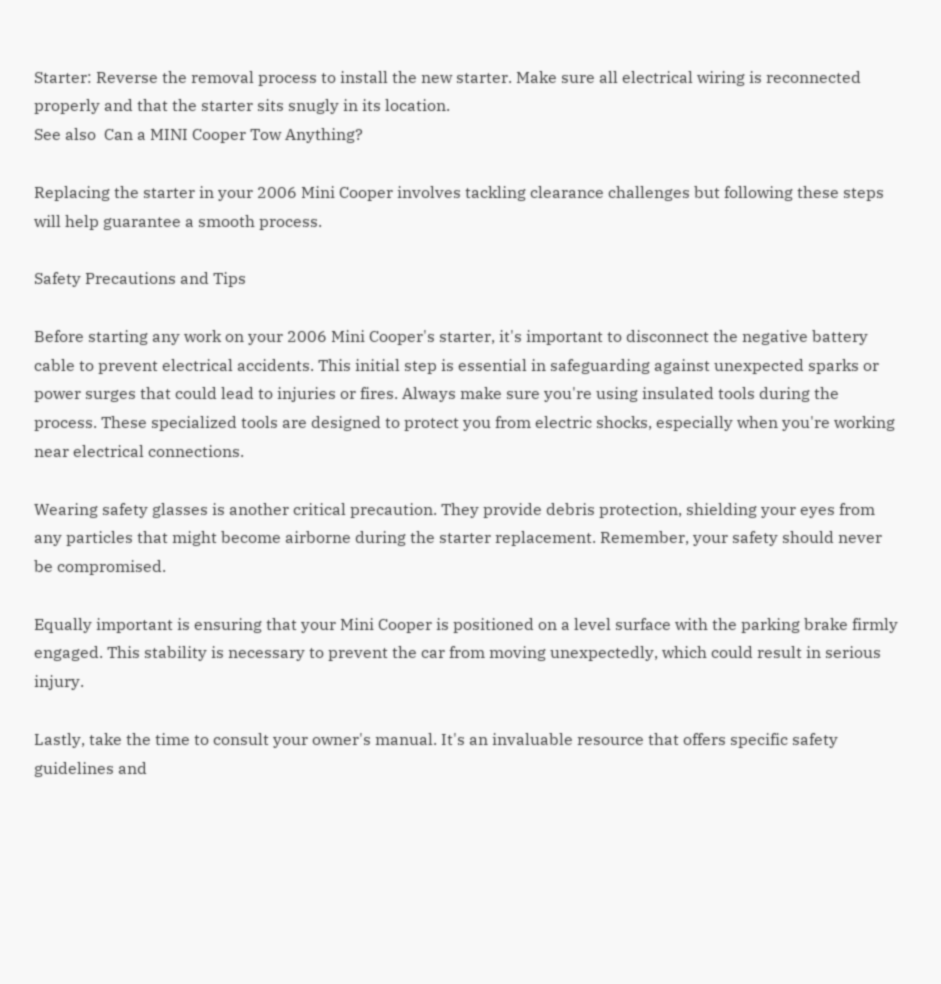Starter: Reverse the removal process to install the new starter. Make sure all electrical wiring is reconnected properly and that the starter sits snugly in its location.
See also  Can a MINI Cooper Tow Anything?

Replacing the starter in your 2006 Mini Cooper involves tackling clearance challenges but following these steps will help guarantee a smooth process.

Safety Precautions and Tips

Before starting any work on your 2006 Mini Cooper's starter, it's important to disconnect the negative battery cable to prevent electrical accidents. This initial step is essential in safeguarding against unexpected sparks or power surges that could lead to injuries or fires. Always make sure you're using insulated tools during the process. These specialized tools are designed to protect you from electric shocks, especially when you're working near electrical connections.

Wearing safety glasses is another critical precaution. They provide debris protection, shielding your eyes from any particles that might become airborne during the starter replacement. Remember, your safety should never be compromised.

Equally important is ensuring that your Mini Cooper is positioned on a level surface with the parking brake firmly engaged. This stability is necessary to prevent the car from moving unexpectedly, which could result in serious injury.

Lastly, take the time to consult your owner's manual. It's an invaluable resource that offers specific safety guidelines and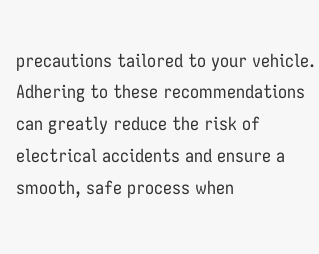precautions tailored to your vehicle. Adhering to these recommendations can greatly reduce the risk of electrical accidents and ensure a smooth, safe process when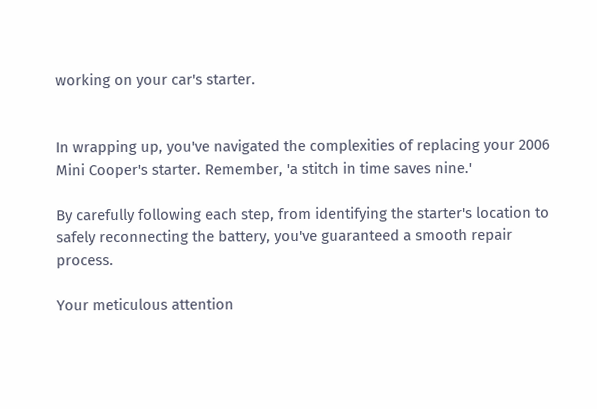working on your car's starter.


In wrapping up, you've navigated the complexities of replacing your 2006 Mini Cooper's starter. Remember, 'a stitch in time saves nine.'

By carefully following each step, from identifying the starter's location to safely reconnecting the battery, you've guaranteed a smooth repair process.

Your meticulous attention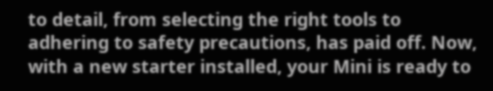to detail, from selecting the right tools to adhering to safety precautions, has paid off. Now, with a new starter installed, your Mini is ready to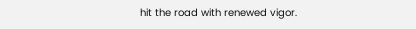hit the road with renewed vigor.